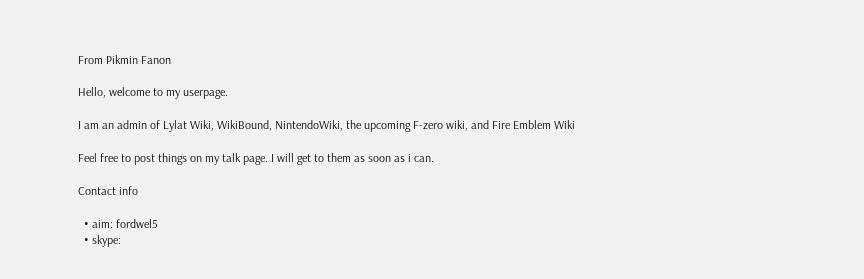From Pikmin Fanon

Hello, welcome to my userpage.

I am an admin of Lylat Wiki, WikiBound, NintendoWiki, the upcoming F-zero wiki, and Fire Emblem Wiki

Feel free to post things on my talk page. I will get to them as soon as i can.

Contact info

  • aim: fordwel5
  • skype: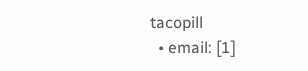tacopill
  • email: [1]